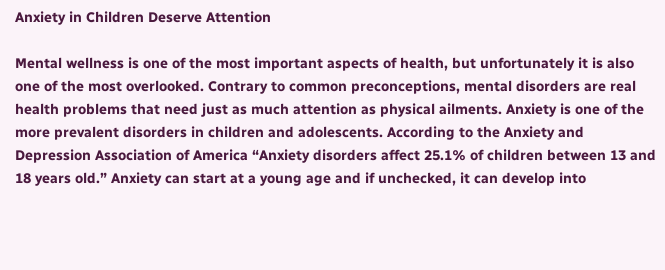Anxiety in Children Deserve Attention

Mental wellness is one of the most important aspects of health, but unfortunately it is also one of the most overlooked. Contrary to common preconceptions, mental disorders are real health problems that need just as much attention as physical ailments. Anxiety is one of the more prevalent disorders in children and adolescents. According to the Anxiety and Depression Association of America “Anxiety disorders affect 25.1% of children between 13 and 18 years old.” Anxiety can start at a young age and if unchecked, it can develop into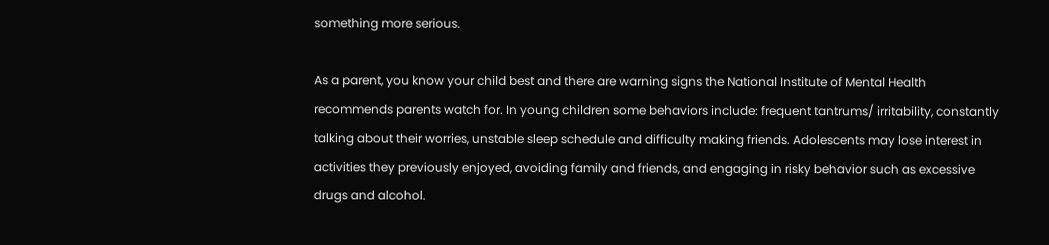something more serious.

As a parent, you know your child best and there are warning signs the National Institute of Mental Health recommends parents watch for. In young children some behaviors include: frequent tantrums/ irritability, constantly talking about their worries, unstable sleep schedule and difficulty making friends. Adolescents may lose interest in activities they previously enjoyed, avoiding family and friends, and engaging in risky behavior such as excessive drugs and alcohol.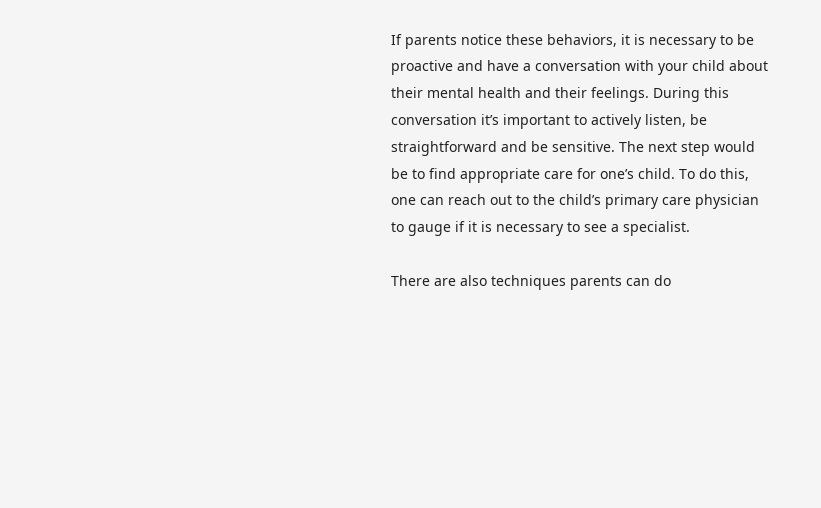If parents notice these behaviors, it is necessary to be proactive and have a conversation with your child about their mental health and their feelings. During this conversation it’s important to actively listen, be straightforward and be sensitive. The next step would be to find appropriate care for one’s child. To do this, one can reach out to the child’s primary care physician to gauge if it is necessary to see a specialist.

There are also techniques parents can do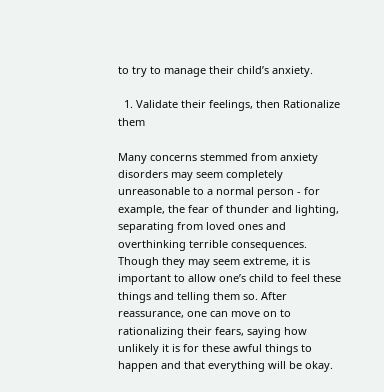to try to manage their child’s anxiety.

  1. Validate their feelings, then Rationalize them

Many concerns stemmed from anxiety disorders may seem completely unreasonable to a normal person - for example, the fear of thunder and lighting, separating from loved ones and overthinking terrible consequences. Though they may seem extreme, it is important to allow one’s child to feel these things and telling them so. After reassurance, one can move on to rationalizing their fears, saying how unlikely it is for these awful things to happen and that everything will be okay.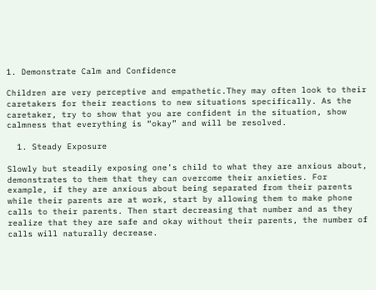1. Demonstrate Calm and Confidence

Children are very perceptive and empathetic.They may often look to their caretakers for their reactions to new situations specifically. As the caretaker, try to show that you are confident in the situation, show calmness that everything is “okay” and will be resolved.

  1. Steady Exposure

Slowly but steadily exposing one’s child to what they are anxious about, demonstrates to them that they can overcome their anxieties. For example, if they are anxious about being separated from their parents while their parents are at work, start by allowing them to make phone calls to their parents. Then start decreasing that number and as they realize that they are safe and okay without their parents, the number of calls will naturally decrease.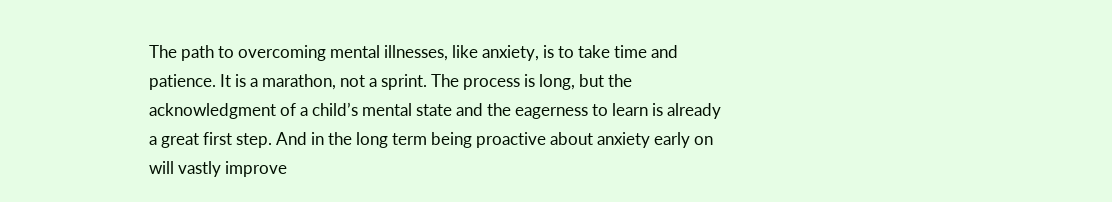The path to overcoming mental illnesses, like anxiety, is to take time and patience. It is a marathon, not a sprint. The process is long, but the acknowledgment of a child’s mental state and the eagerness to learn is already a great first step. And in the long term being proactive about anxiety early on will vastly improve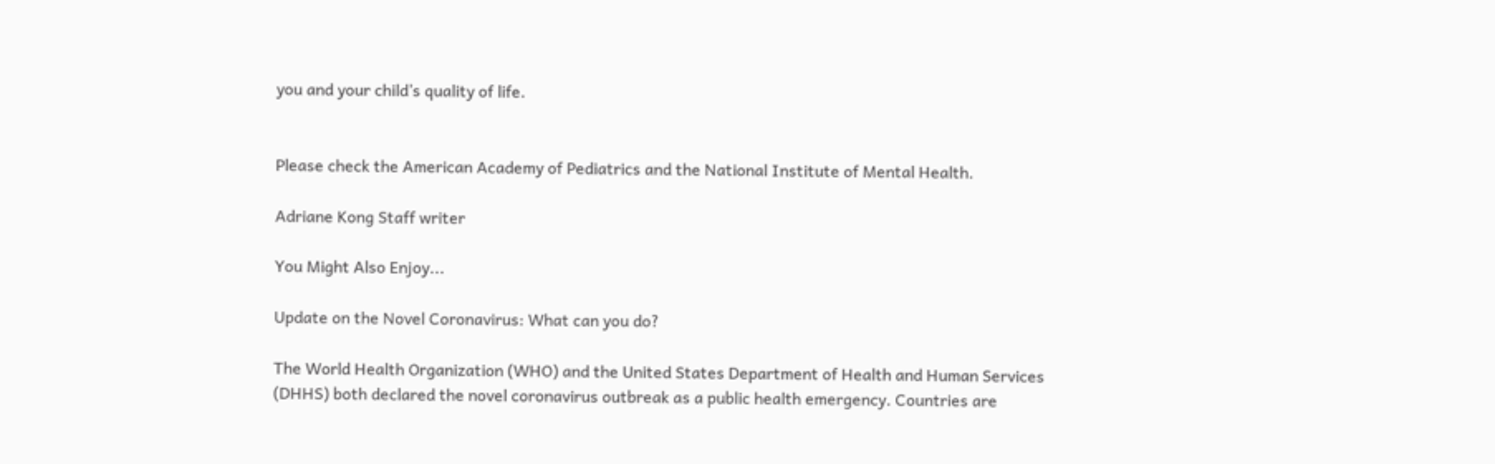you and your child’s quality of life.


Please check the American Academy of Pediatrics and the National Institute of Mental Health.

Adriane Kong Staff writer

You Might Also Enjoy...

Update on the Novel Coronavirus: What can you do?

The World Health Organization (WHO) and the United States Department of Health and Human Services (DHHS) both declared the novel coronavirus outbreak as a public health emergency. Countries are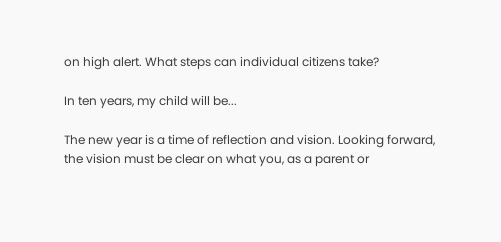on high alert. What steps can individual citizens take?

In ten years, my child will be...

The new year is a time of reflection and vision. Looking forward, the vision must be clear on what you, as a parent or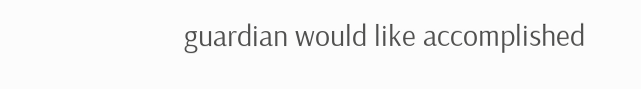guardian would like accomplished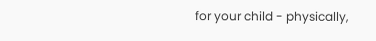for your child - physically,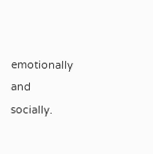emotionally and socially.